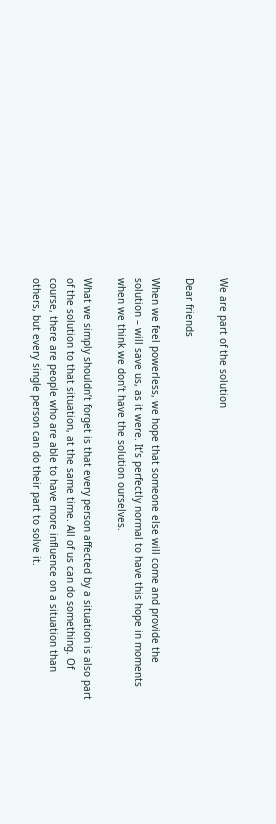We are part of the solution

Dear friends

When we feel powerless, we hope that someone else will come and provide the solution – will save us, as it were. It’s perfectly normal to have this hope in moments when we think we don’t have the solution ourselves.

What we simply shouldn’t forget is that every person affected by a situation is also part of the solution to that situation, at the same time. All of us can do something. Of course, there are people who are able to have more influence on a situation than others, but every single person can do their part to solve it.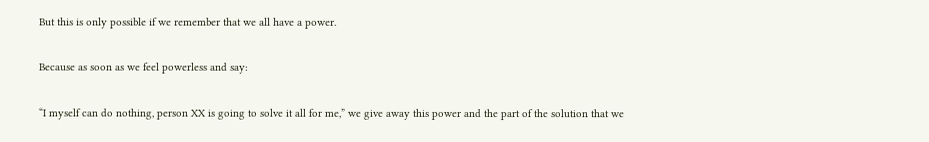But this is only possible if we remember that we all have a power.

Because as soon as we feel powerless and say:

“I myself can do nothing, person XX is going to solve it all for me,” we give away this power and the part of the solution that we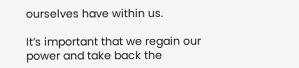ourselves have within us.

It’s important that we regain our power and take back the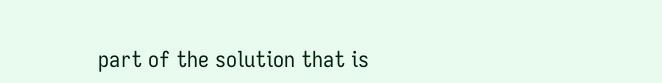part of the solution that is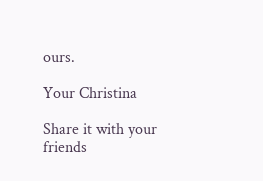ours.

Your Christina

Share it with your friends